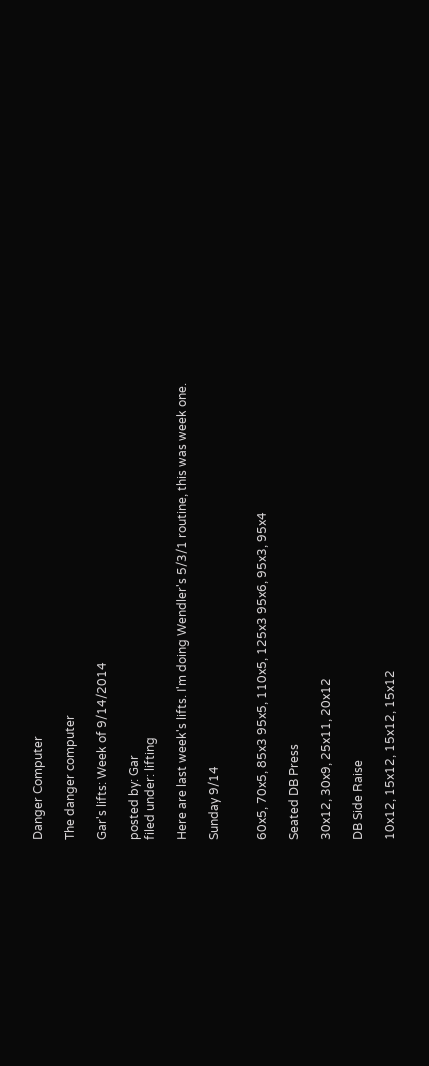Danger Computer

The danger computer

Gar's lifts: Week of 9/14/2014

posted by: Gar
filed under: lifting

Here are last week's lifts. I'm doing Wendler's 5/3/1 routine, this was week one.

Sunday 9/14


60x5, 70x5, 85x3 95x5, 110x5, 125x3 95x6, 95x3, 95x4

Seated DB Press

30x12, 30x9, 25x11, 20x12

DB Side Raise

10x12, 15x12, 15x12, 15x12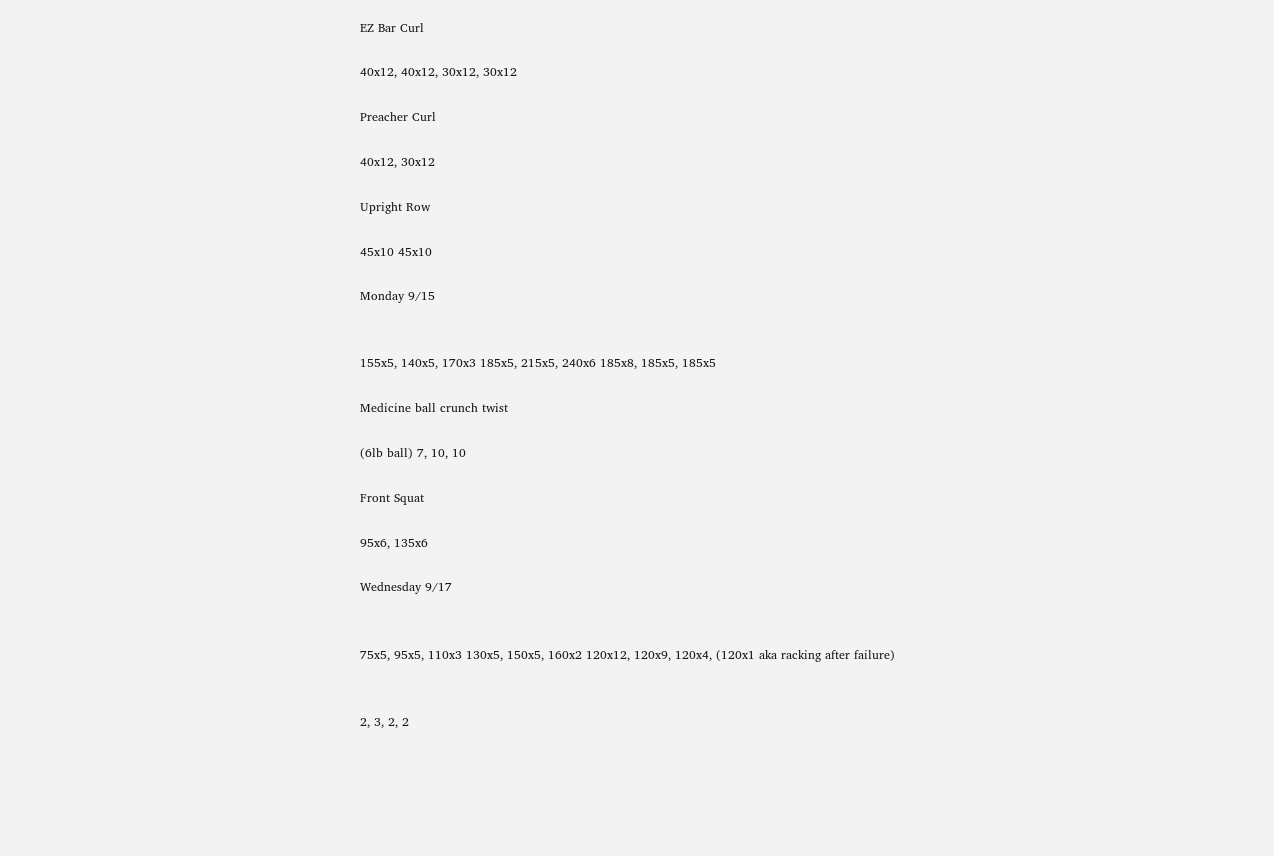EZ Bar Curl

40x12, 40x12, 30x12, 30x12

Preacher Curl

40x12, 30x12

Upright Row

45x10 45x10

Monday 9/15


155x5, 140x5, 170x3 185x5, 215x5, 240x6 185x8, 185x5, 185x5

Medicine ball crunch twist

(6lb ball) 7, 10, 10

Front Squat

95x6, 135x6

Wednesday 9/17


75x5, 95x5, 110x3 130x5, 150x5, 160x2 120x12, 120x9, 120x4, (120x1 aka racking after failure)


2, 3, 2, 2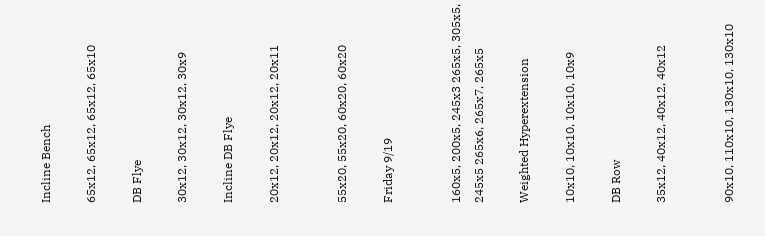Incline Bench

65x12, 65x12, 65x12, 65x10

DB Flye

30x12, 30x12, 30x12, 30x9

Incline DB Flye

20x12, 20x12, 20x12, 20x11


55x20, 55x20, 60x20, 60x20

Friday 9/19


160x5, 200x5, 245x3 265x5, 305x5, 245x5 265x6, 265x7, 265x5

Weighted Hyperextension

10x10, 10x10, 10x10, 10x9

DB Row

35x12, 40x12, 40x12, 40x12


90x10, 110x10, 130x10, 130x10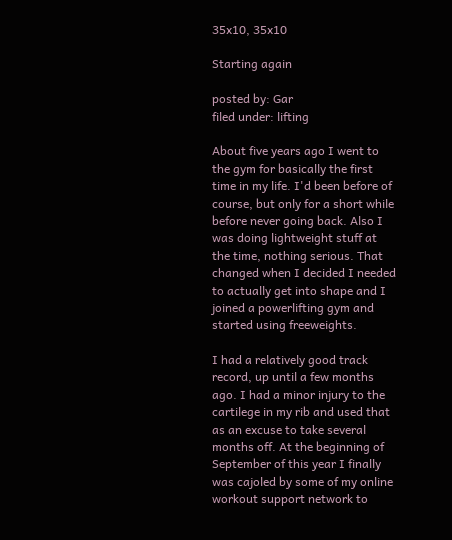35x10, 35x10

Starting again

posted by: Gar
filed under: lifting

About five years ago I went to the gym for basically the first time in my life. I'd been before of course, but only for a short while before never going back. Also I was doing lightweight stuff at the time, nothing serious. That changed when I decided I needed to actually get into shape and I joined a powerlifting gym and started using freeweights.

I had a relatively good track record, up until a few months ago. I had a minor injury to the cartilege in my rib and used that as an excuse to take several months off. At the beginning of September of this year I finally was cajoled by some of my online workout support network to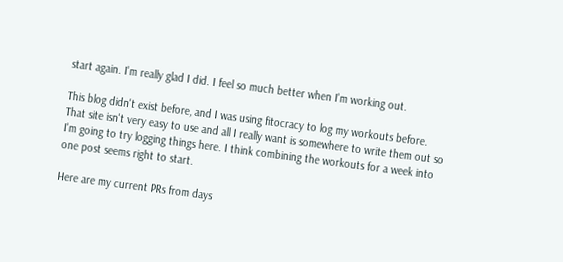start again. I'm really glad I did. I feel so much better when I'm working out.

This blog didn't exist before, and I was using fitocracy to log my workouts before. That site isn't very easy to use and all I really want is somewhere to write them out so I'm going to try logging things here. I think combining the workouts for a week into one post seems right to start.

Here are my current PRs from days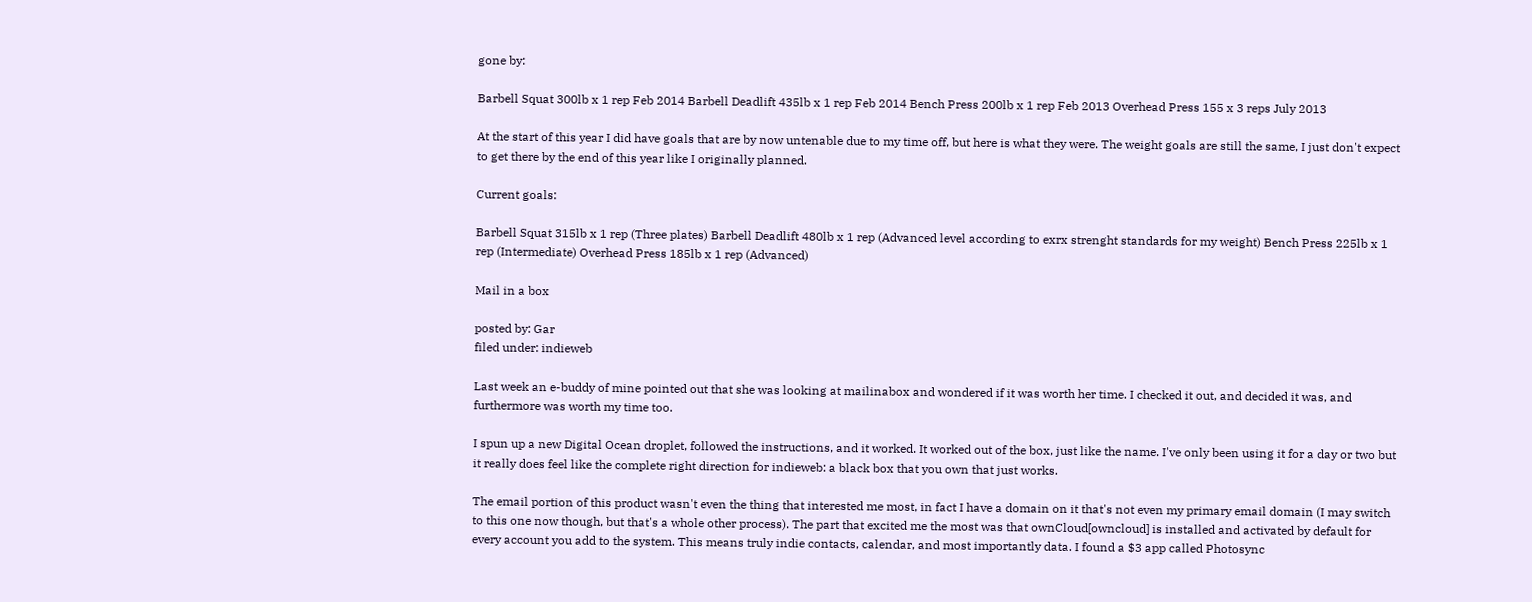gone by:

Barbell Squat 300lb x 1 rep Feb 2014 Barbell Deadlift 435lb x 1 rep Feb 2014 Bench Press 200lb x 1 rep Feb 2013 Overhead Press 155 x 3 reps July 2013

At the start of this year I did have goals that are by now untenable due to my time off, but here is what they were. The weight goals are still the same, I just don't expect to get there by the end of this year like I originally planned.

Current goals:

Barbell Squat 315lb x 1 rep (Three plates) Barbell Deadlift 480lb x 1 rep (Advanced level according to exrx strenght standards for my weight) Bench Press 225lb x 1 rep (Intermediate) Overhead Press 185lb x 1 rep (Advanced)

Mail in a box

posted by: Gar
filed under: indieweb

Last week an e-buddy of mine pointed out that she was looking at mailinabox and wondered if it was worth her time. I checked it out, and decided it was, and furthermore was worth my time too.

I spun up a new Digital Ocean droplet, followed the instructions, and it worked. It worked out of the box, just like the name. I've only been using it for a day or two but it really does feel like the complete right direction for indieweb: a black box that you own that just works.

The email portion of this product wasn't even the thing that interested me most, in fact I have a domain on it that's not even my primary email domain (I may switch to this one now though, but that's a whole other process). The part that excited me the most was that ownCloud[owncloud] is installed and activated by default for every account you add to the system. This means truly indie contacts, calendar, and most importantly data. I found a $3 app called Photosync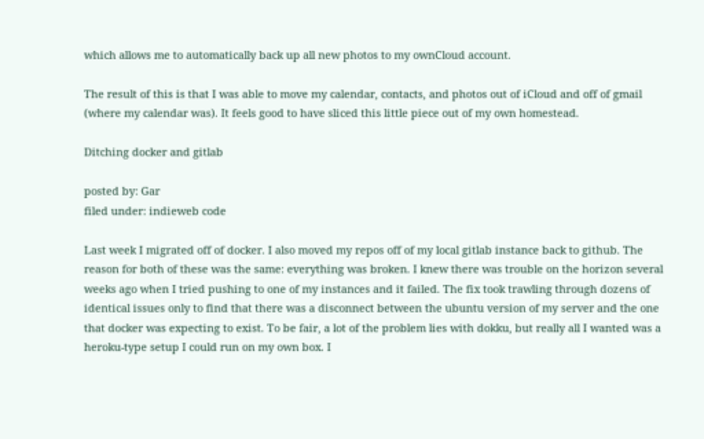which allows me to automatically back up all new photos to my ownCloud account.

The result of this is that I was able to move my calendar, contacts, and photos out of iCloud and off of gmail (where my calendar was). It feels good to have sliced this little piece out of my own homestead.

Ditching docker and gitlab

posted by: Gar
filed under: indieweb code

Last week I migrated off of docker. I also moved my repos off of my local gitlab instance back to github. The reason for both of these was the same: everything was broken. I knew there was trouble on the horizon several weeks ago when I tried pushing to one of my instances and it failed. The fix took trawling through dozens of identical issues only to find that there was a disconnect between the ubuntu version of my server and the one that docker was expecting to exist. To be fair, a lot of the problem lies with dokku, but really all I wanted was a heroku-type setup I could run on my own box. I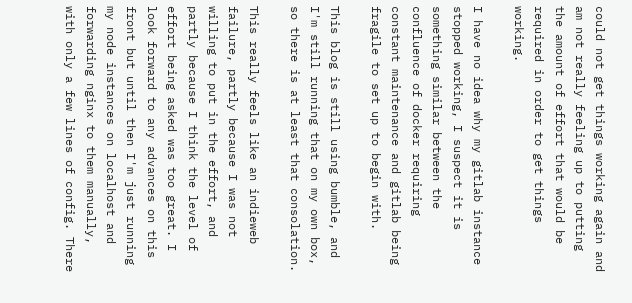could not get things working again and am not really feeling up to putting the amount of effort that would be required in order to get things working.

I have no idea why my gitlab instance stopped working, I suspect it is something similar between the confluence of docker requiring constant maintenance and gitlab being fragile to set up to begin with.

This blog is still using bumble, and I'm still running that on my own box, so there is at least that consolation.

This really feels like an indieweb failure, partly because I was not willing to put in the effort, and partly because I think the level of effort being asked was too great. I look forward to any advances on this front but until then I'm just running my node instances on localhost and forwarding nginx to them manually, with only a few lines of config. There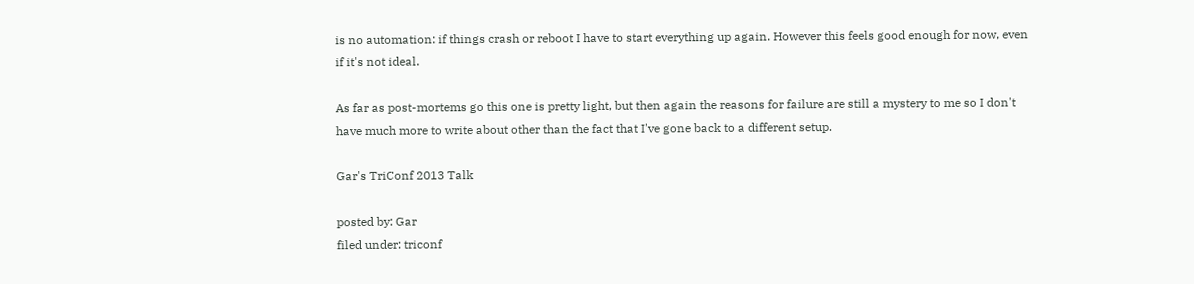is no automation: if things crash or reboot I have to start everything up again. However this feels good enough for now, even if it's not ideal.

As far as post-mortems go this one is pretty light, but then again the reasons for failure are still a mystery to me so I don't have much more to write about other than the fact that I've gone back to a different setup.

Gar's TriConf 2013 Talk

posted by: Gar
filed under: triconf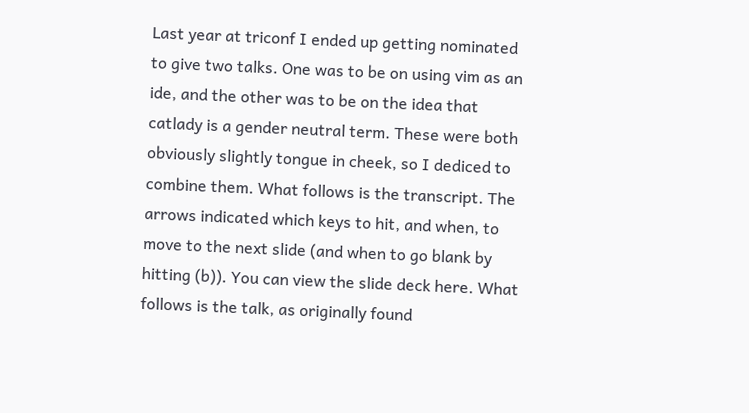Last year at triconf I ended up getting nominated to give two talks. One was to be on using vim as an ide, and the other was to be on the idea that catlady is a gender neutral term. These were both obviously slightly tongue in cheek, so I dediced to combine them. What follows is the transcript. The arrows indicated which keys to hit, and when, to move to the next slide (and when to go blank by hitting (b)). You can view the slide deck here. What follows is the talk, as originally found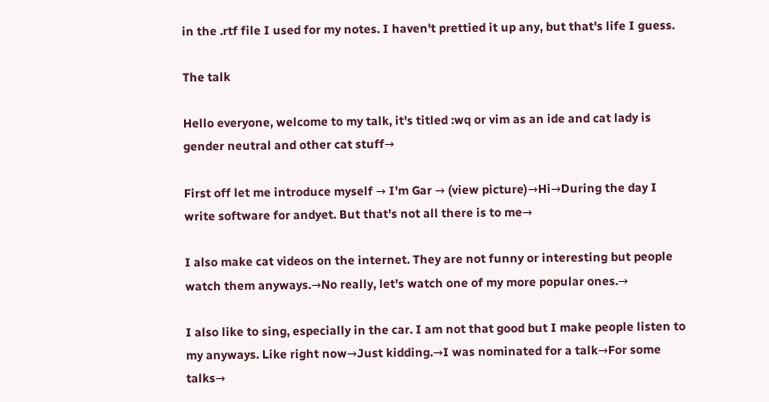in the .rtf file I used for my notes. I haven't prettied it up any, but that's life I guess.

The talk

Hello everyone, welcome to my talk, it's titled :wq or vim as an ide and cat lady is gender neutral and other cat stuff→

First off let me introduce myself → I'm Gar → (view picture)→Hi→During the day I write software for andyet. But that's not all there is to me→

I also make cat videos on the internet. They are not funny or interesting but people watch them anyways.→No really, let's watch one of my more popular ones.→

I also like to sing, especially in the car. I am not that good but I make people listen to my anyways. Like right now→Just kidding.→I was nominated for a talk→For some talks→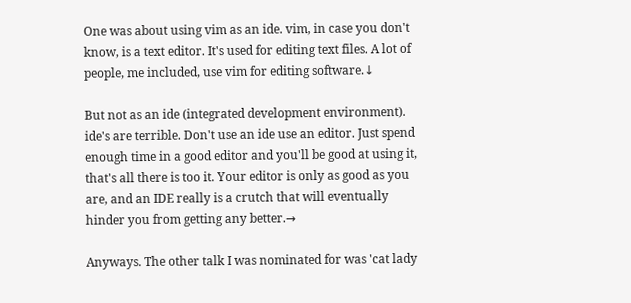One was about using vim as an ide. vim, in case you don't know, is a text editor. It's used for editing text files. A lot of people, me included, use vim for editing software.↓

But not as an ide (integrated development environment). ide's are terrible. Don't use an ide use an editor. Just spend enough time in a good editor and you'll be good at using it, that's all there is too it. Your editor is only as good as you are, and an IDE really is a crutch that will eventually hinder you from getting any better.→

Anyways. The other talk I was nominated for was 'cat lady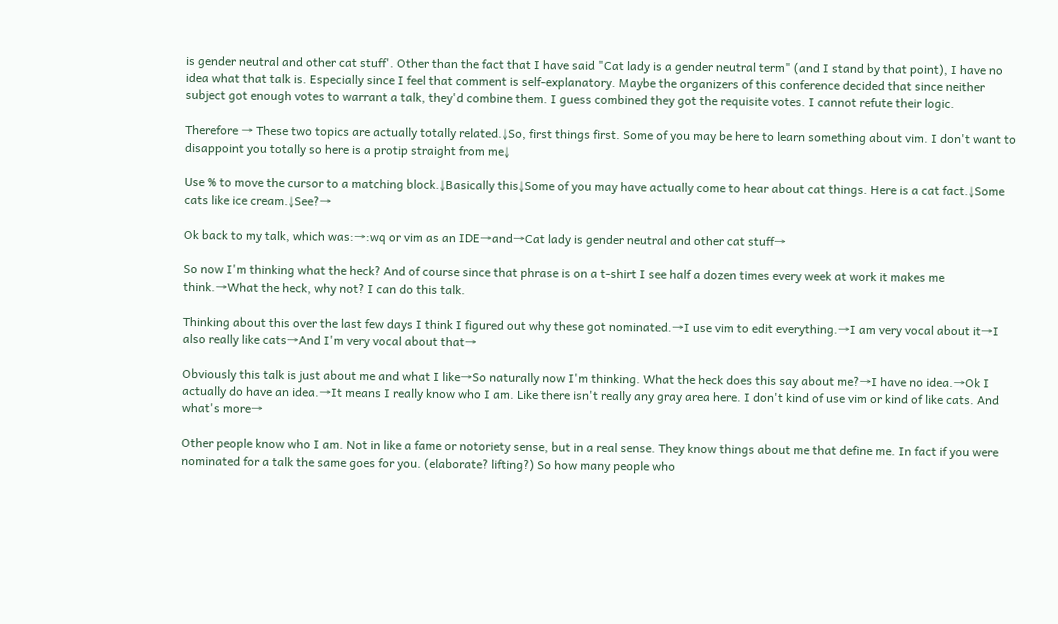is gender neutral and other cat stuff'. Other than the fact that I have said "Cat lady is a gender neutral term" (and I stand by that point), I have no idea what that talk is. Especially since I feel that comment is self-explanatory. Maybe the organizers of this conference decided that since neither subject got enough votes to warrant a talk, they'd combine them. I guess combined they got the requisite votes. I cannot refute their logic.

Therefore → These two topics are actually totally related.↓So, first things first. Some of you may be here to learn something about vim. I don't want to disappoint you totally so here is a protip straight from me↓

Use % to move the cursor to a matching block.↓Basically this↓Some of you may have actually come to hear about cat things. Here is a cat fact.↓Some cats like ice cream.↓See?→

Ok back to my talk, which was:→:wq or vim as an IDE→and→Cat lady is gender neutral and other cat stuff→

So now I'm thinking what the heck? And of course since that phrase is on a t-shirt I see half a dozen times every week at work it makes me think.→What the heck, why not? I can do this talk.

Thinking about this over the last few days I think I figured out why these got nominated.→I use vim to edit everything.→I am very vocal about it→I also really like cats→And I'm very vocal about that→

Obviously this talk is just about me and what I like→So naturally now I'm thinking. What the heck does this say about me?→I have no idea.→Ok I actually do have an idea.→It means I really know who I am. Like there isn't really any gray area here. I don't kind of use vim or kind of like cats. And what's more→

Other people know who I am. Not in like a fame or notoriety sense, but in a real sense. They know things about me that define me. In fact if you were nominated for a talk the same goes for you. (elaborate? lifting?) So how many people who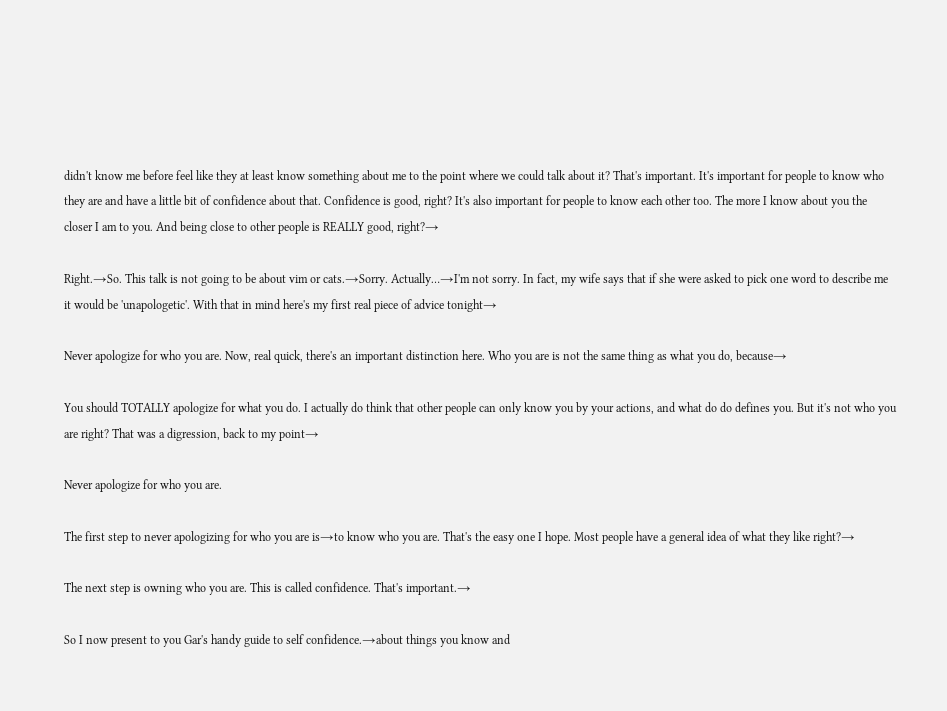didn't know me before feel like they at least know something about me to the point where we could talk about it? That's important. It's important for people to know who they are and have a little bit of confidence about that. Confidence is good, right? It's also important for people to know each other too. The more I know about you the closer I am to you. And being close to other people is REALLY good, right?→

Right.→So. This talk is not going to be about vim or cats.→Sorry. Actually…→I'm not sorry. In fact, my wife says that if she were asked to pick one word to describe me it would be 'unapologetic'. With that in mind here's my first real piece of advice tonight→

Never apologize for who you are. Now, real quick, there's an important distinction here. Who you are is not the same thing as what you do, because→

You should TOTALLY apologize for what you do. I actually do think that other people can only know you by your actions, and what do do defines you. But it's not who you are right? That was a digression, back to my point→

Never apologize for who you are.

The first step to never apologizing for who you are is→to know who you are. That's the easy one I hope. Most people have a general idea of what they like right?→

The next step is owning who you are. This is called confidence. That's important.→

So I now present to you Gar's handy guide to self confidence.→about things you know and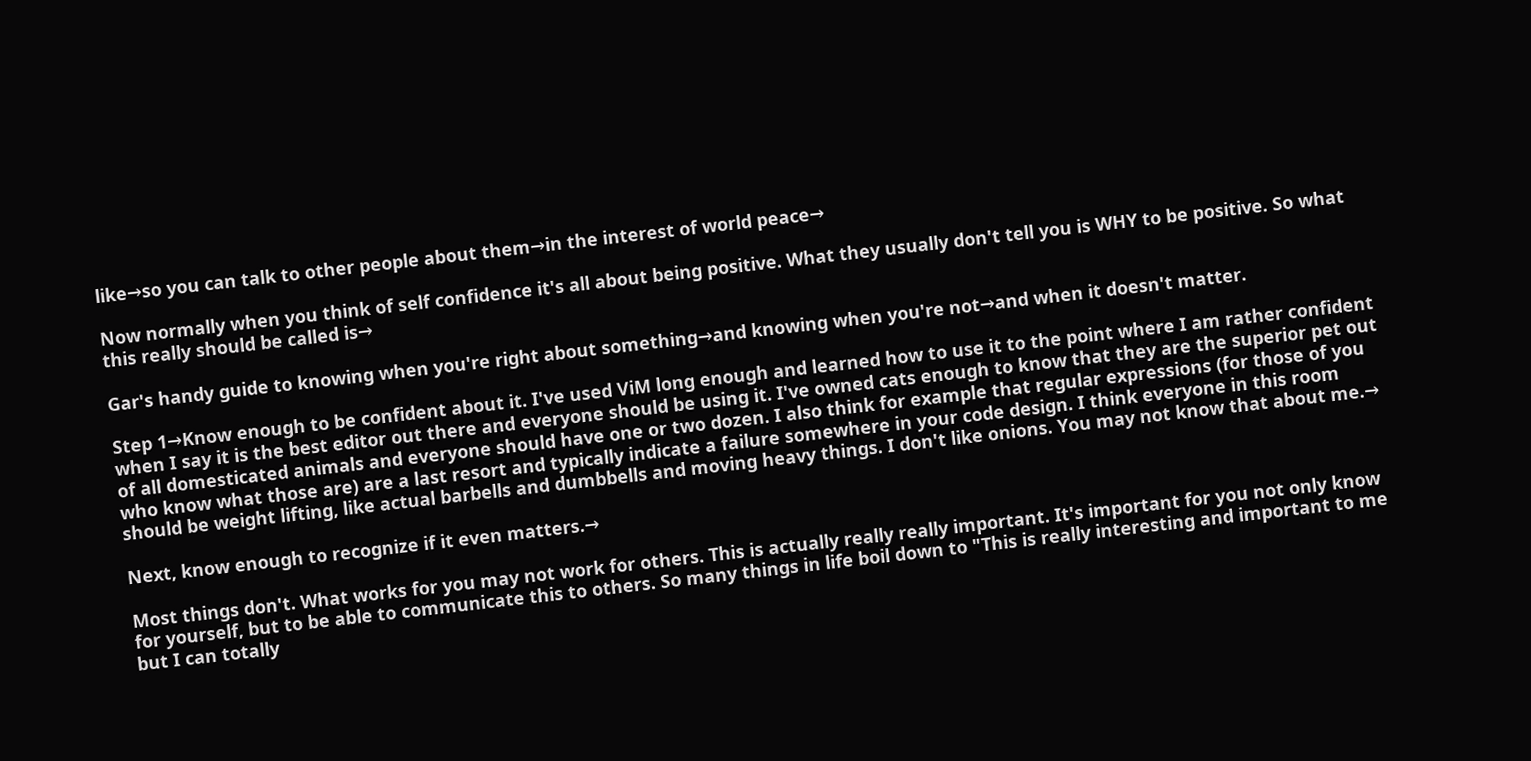like→so you can talk to other people about them→in the interest of world peace→

Now normally when you think of self confidence it's all about being positive. What they usually don't tell you is WHY to be positive. So what this really should be called is→

Gar's handy guide to knowing when you're right about something→and knowing when you're not→and when it doesn't matter.

Step 1→Know enough to be confident about it. I've used ViM long enough and learned how to use it to the point where I am rather confident when I say it is the best editor out there and everyone should be using it. I've owned cats enough to know that they are the superior pet out of all domesticated animals and everyone should have one or two dozen. I also think for example that regular expressions (for those of you who know what those are) are a last resort and typically indicate a failure somewhere in your code design. I think everyone in this room should be weight lifting, like actual barbells and dumbbells and moving heavy things. I don't like onions. You may not know that about me.→

Next, know enough to recognize if it even matters.→

Most things don't. What works for you may not work for others. This is actually really really important. It's important for you not only know for yourself, but to be able to communicate this to others. So many things in life boil down to "This is really interesting and important to me but I can totally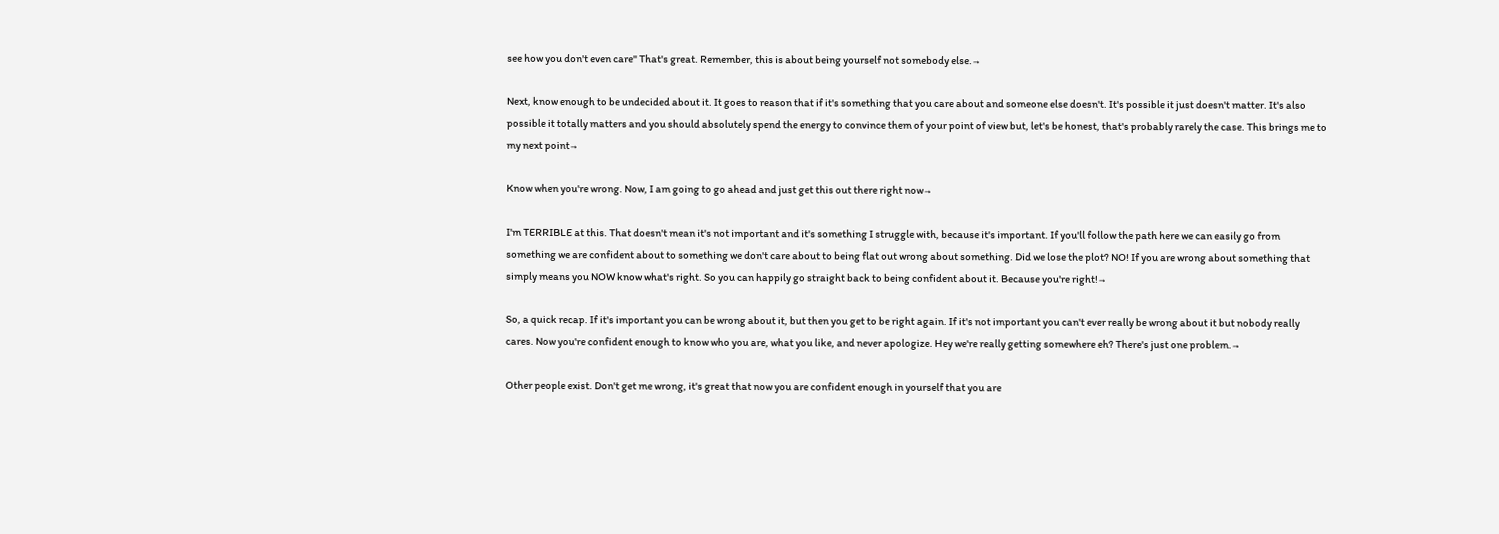see how you don't even care" That's great. Remember, this is about being yourself not somebody else.→

Next, know enough to be undecided about it. It goes to reason that if it's something that you care about and someone else doesn't. It's possible it just doesn't matter. It's also possible it totally matters and you should absolutely spend the energy to convince them of your point of view but, let's be honest, that's probably rarely the case. This brings me to my next point→

Know when you're wrong. Now, I am going to go ahead and just get this out there right now→

I'm TERRIBLE at this. That doesn't mean it's not important and it's something I struggle with, because it's important. If you'll follow the path here we can easily go from something we are confident about to something we don't care about to being flat out wrong about something. Did we lose the plot? NO! If you are wrong about something that simply means you NOW know what's right. So you can happily go straight back to being confident about it. Because you're right!→

So, a quick recap. If it's important you can be wrong about it, but then you get to be right again. If it's not important you can't ever really be wrong about it but nobody really cares. Now you're confident enough to know who you are, what you like, and never apologize. Hey we're really getting somewhere eh? There's just one problem.→

Other people exist. Don't get me wrong, it's great that now you are confident enough in yourself that you are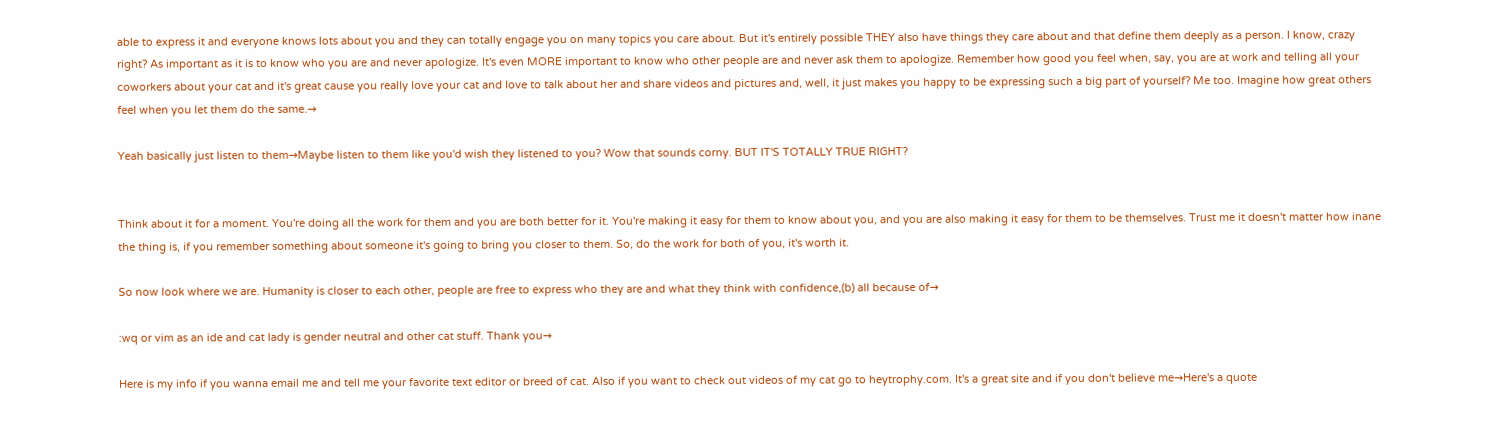able to express it and everyone knows lots about you and they can totally engage you on many topics you care about. But it's entirely possible THEY also have things they care about and that define them deeply as a person. I know, crazy right? As important as it is to know who you are and never apologize. It's even MORE important to know who other people are and never ask them to apologize. Remember how good you feel when, say, you are at work and telling all your coworkers about your cat and it's great cause you really love your cat and love to talk about her and share videos and pictures and, well, it just makes you happy to be expressing such a big part of yourself? Me too. Imagine how great others feel when you let them do the same.→

Yeah basically just listen to them→Maybe listen to them like you'd wish they listened to you? Wow that sounds corny. BUT IT'S TOTALLY TRUE RIGHT?


Think about it for a moment. You're doing all the work for them and you are both better for it. You're making it easy for them to know about you, and you are also making it easy for them to be themselves. Trust me it doesn't matter how inane the thing is, if you remember something about someone it's going to bring you closer to them. So, do the work for both of you, it's worth it.

So now look where we are. Humanity is closer to each other, people are free to express who they are and what they think with confidence,(b) all because of→

:wq or vim as an ide and cat lady is gender neutral and other cat stuff. Thank you→

Here is my info if you wanna email me and tell me your favorite text editor or breed of cat. Also if you want to check out videos of my cat go to heytrophy.com. It's a great site and if you don't believe me→Here's a quote